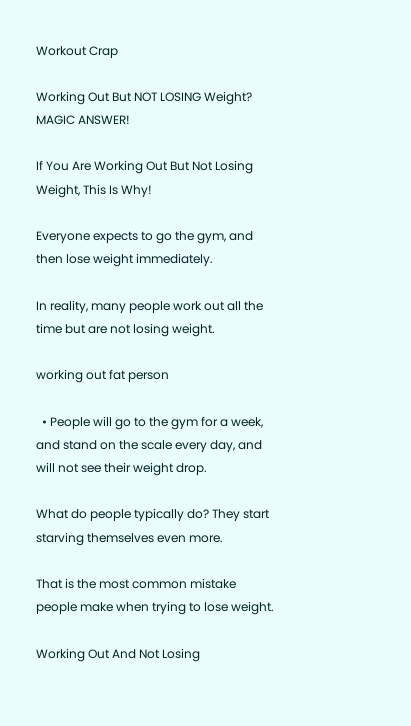Workout Crap

Working Out But NOT LOSING Weight? MAGIC ANSWER!

If You Are Working Out But Not Losing Weight, This Is Why!

Everyone expects to go the gym, and then lose weight immediately.

In reality, many people work out all the time but are not losing weight.

working out fat person

  • People will go to the gym for a week, and stand on the scale every day, and will not see their weight drop.

What do people typically do? They start starving themselves even more.

That is the most common mistake people make when trying to lose weight.

Working Out And Not Losing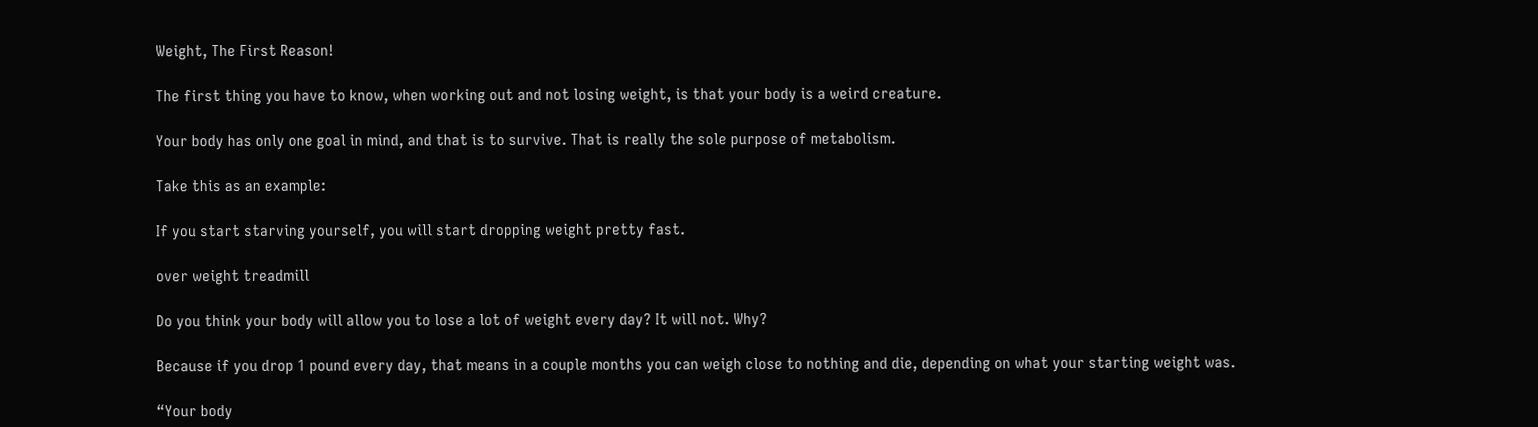Weight, The First Reason!

The first thing you have to know, when working out and not losing weight, is that your body is a weird creature.

Your body has only one goal in mind, and that is to survive. That is really the sole purpose of metabolism.

Take this as an example:

If you start starving yourself, you will start dropping weight pretty fast.

over weight treadmill

Do you think your body will allow you to lose a lot of weight every day? It will not. Why?

Because if you drop 1 pound every day, that means in a couple months you can weigh close to nothing and die, depending on what your starting weight was.

“Your body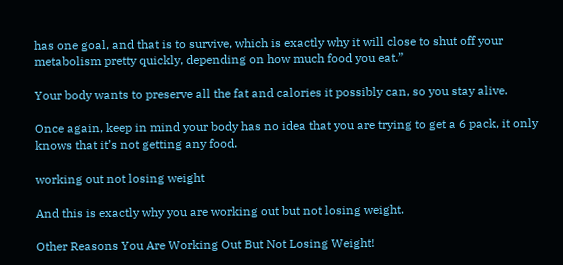has one goal, and that is to survive, which is exactly why it will close to shut off your metabolism pretty quickly, depending on how much food you eat.”

Your body wants to preserve all the fat and calories it possibly can, so you stay alive.

Once again, keep in mind your body has no idea that you are trying to get a 6 pack, it only knows that it’s not getting any food.

working out not losing weight

And this is exactly why you are working out but not losing weight.

Other Reasons You Are Working Out But Not Losing Weight!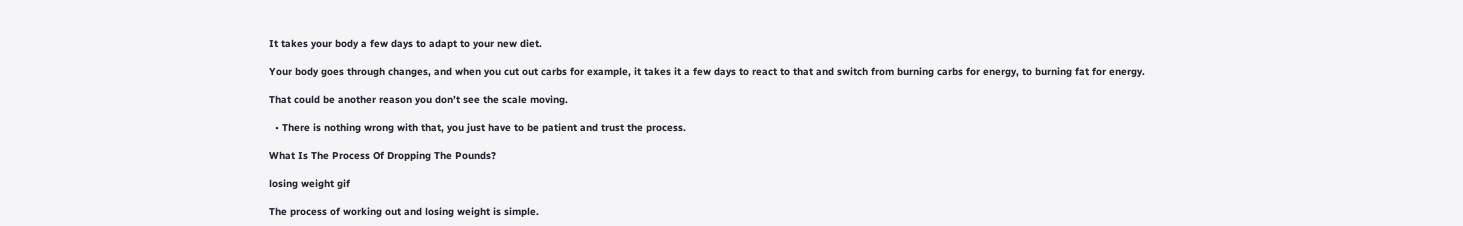It takes your body a few days to adapt to your new diet.

Your body goes through changes, and when you cut out carbs for example, it takes it a few days to react to that and switch from burning carbs for energy, to burning fat for energy.

That could be another reason you don’t see the scale moving.

  • There is nothing wrong with that, you just have to be patient and trust the process.

What Is The Process Of Dropping The Pounds?

losing weight gif

The process of working out and losing weight is simple.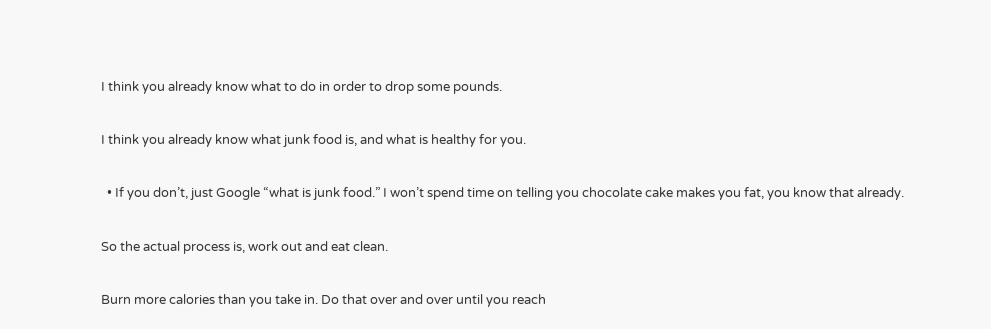I think you already know what to do in order to drop some pounds.

I think you already know what junk food is, and what is healthy for you.

  • If you don’t, just Google “what is junk food.” I won’t spend time on telling you chocolate cake makes you fat, you know that already.

So the actual process is, work out and eat clean.

Burn more calories than you take in. Do that over and over until you reach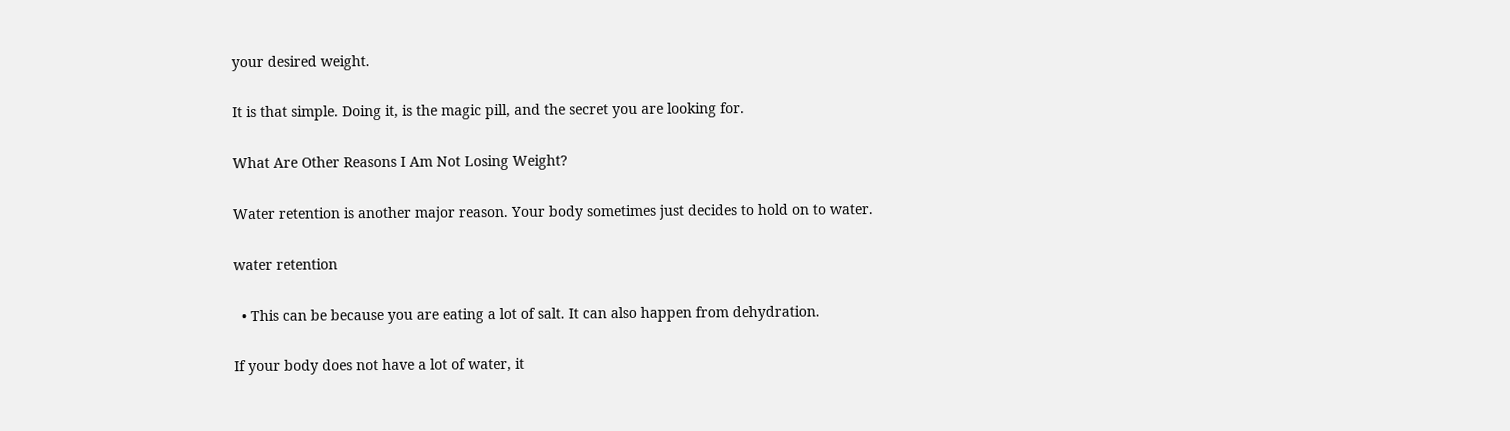your desired weight.

It is that simple. Doing it, is the magic pill, and the secret you are looking for.

What Are Other Reasons I Am Not Losing Weight?

Water retention is another major reason. Your body sometimes just decides to hold on to water.

water retention

  • This can be because you are eating a lot of salt. It can also happen from dehydration.

If your body does not have a lot of water, it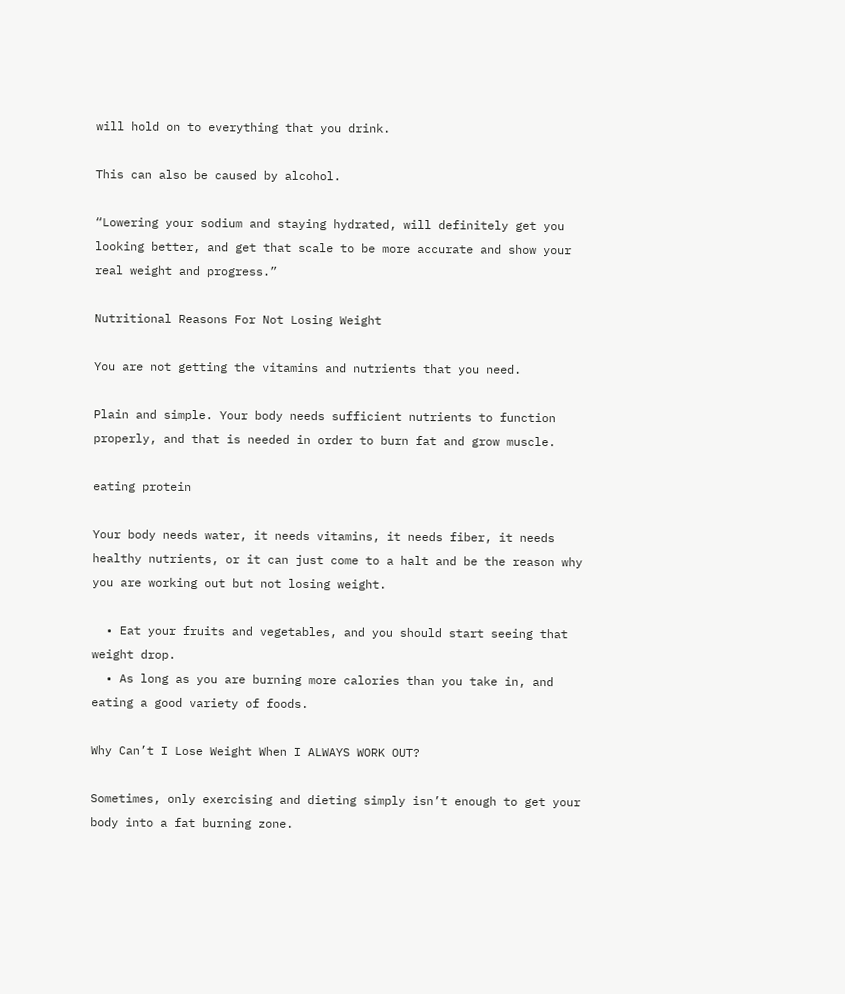will hold on to everything that you drink.

This can also be caused by alcohol.

“Lowering your sodium and staying hydrated, will definitely get you looking better, and get that scale to be more accurate and show your real weight and progress.”

Nutritional Reasons For Not Losing Weight

You are not getting the vitamins and nutrients that you need.

Plain and simple. Your body needs sufficient nutrients to function properly, and that is needed in order to burn fat and grow muscle.

eating protein

Your body needs water, it needs vitamins, it needs fiber, it needs healthy nutrients, or it can just come to a halt and be the reason why you are working out but not losing weight.

  • Eat your fruits and vegetables, and you should start seeing that weight drop.
  • As long as you are burning more calories than you take in, and eating a good variety of foods.

Why Can’t I Lose Weight When I ALWAYS WORK OUT?

Sometimes, only exercising and dieting simply isn’t enough to get your body into a fat burning zone.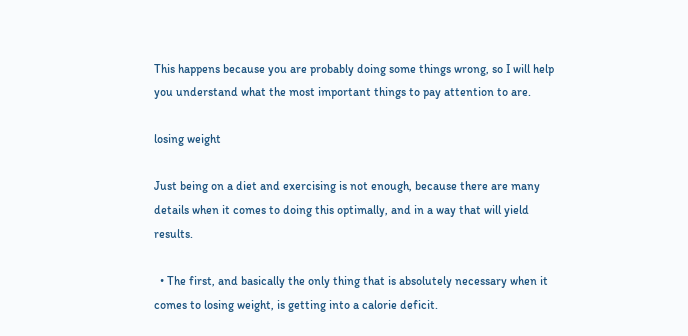This happens because you are probably doing some things wrong, so I will help you understand what the most important things to pay attention to are.

losing weight

Just being on a diet and exercising is not enough, because there are many details when it comes to doing this optimally, and in a way that will yield results.

  • The first, and basically the only thing that is absolutely necessary when it comes to losing weight, is getting into a calorie deficit.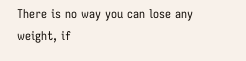There is no way you can lose any weight, if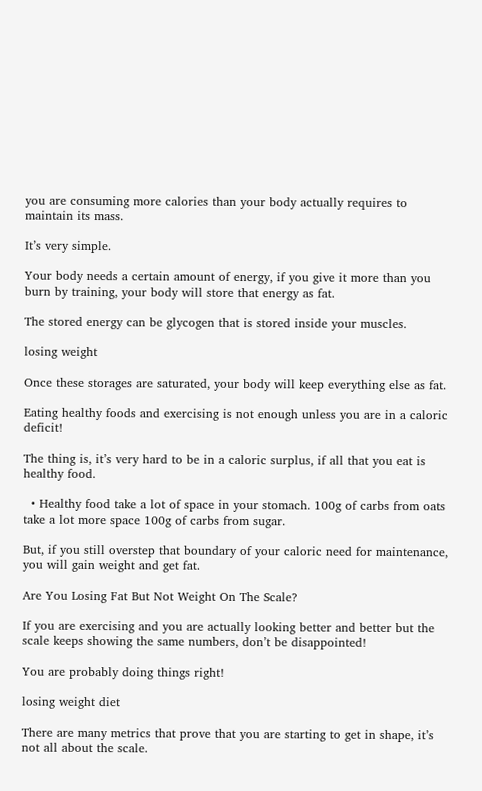you are consuming more calories than your body actually requires to maintain its mass.

It’s very simple.

Your body needs a certain amount of energy, if you give it more than you burn by training, your body will store that energy as fat.

The stored energy can be glycogen that is stored inside your muscles.

losing weight

Once these storages are saturated, your body will keep everything else as fat.

Eating healthy foods and exercising is not enough unless you are in a caloric deficit!

The thing is, it’s very hard to be in a caloric surplus, if all that you eat is healthy food.

  • Healthy food take a lot of space in your stomach. 100g of carbs from oats take a lot more space 100g of carbs from sugar.

But, if you still overstep that boundary of your caloric need for maintenance, you will gain weight and get fat.

Are You Losing Fat But Not Weight On The Scale?

If you are exercising and you are actually looking better and better but the scale keeps showing the same numbers, don’t be disappointed!

You are probably doing things right!

losing weight diet

There are many metrics that prove that you are starting to get in shape, it’s not all about the scale.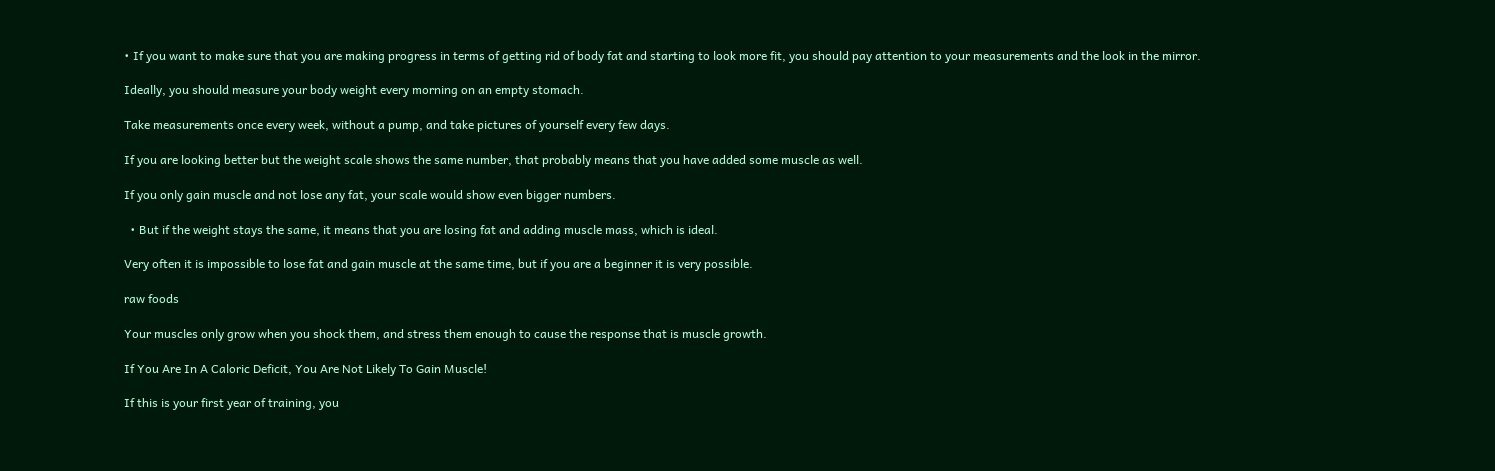• If you want to make sure that you are making progress in terms of getting rid of body fat and starting to look more fit, you should pay attention to your measurements and the look in the mirror.

Ideally, you should measure your body weight every morning on an empty stomach.

Take measurements once every week, without a pump, and take pictures of yourself every few days.

If you are looking better but the weight scale shows the same number, that probably means that you have added some muscle as well.

If you only gain muscle and not lose any fat, your scale would show even bigger numbers.

  • But if the weight stays the same, it means that you are losing fat and adding muscle mass, which is ideal.

Very often it is impossible to lose fat and gain muscle at the same time, but if you are a beginner it is very possible.

raw foods

Your muscles only grow when you shock them, and stress them enough to cause the response that is muscle growth.

If You Are In A Caloric Deficit, You Are Not Likely To Gain Muscle!

If this is your first year of training, you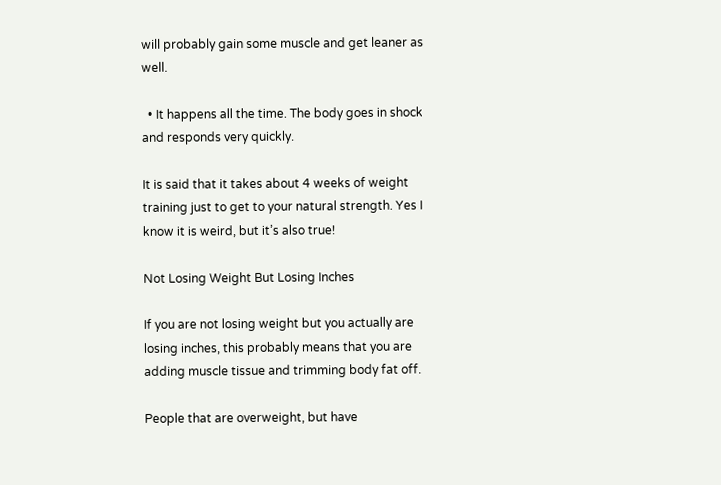will probably gain some muscle and get leaner as well.

  • It happens all the time. The body goes in shock and responds very quickly.

It is said that it takes about 4 weeks of weight training just to get to your natural strength. Yes I know it is weird, but it’s also true!

Not Losing Weight But Losing Inches

If you are not losing weight but you actually are losing inches, this probably means that you are adding muscle tissue and trimming body fat off.

People that are overweight, but have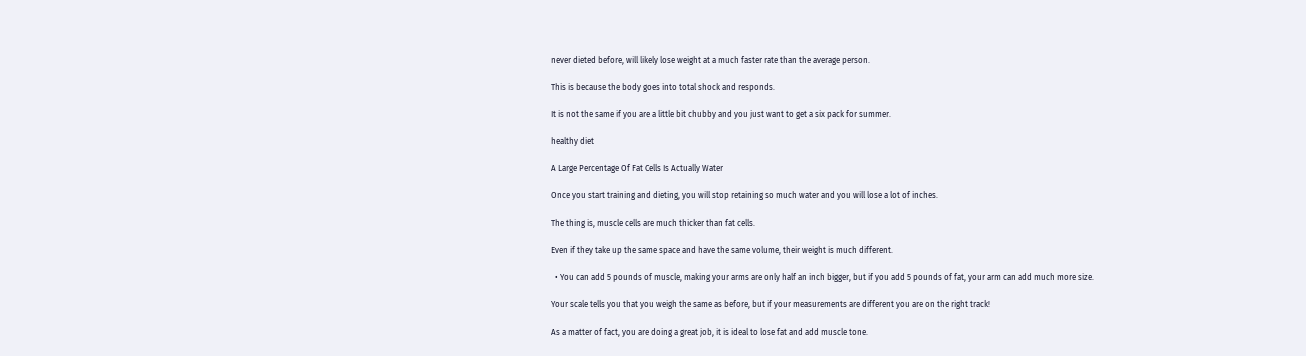never dieted before, will likely lose weight at a much faster rate than the average person.

This is because the body goes into total shock and responds.

It is not the same if you are a little bit chubby and you just want to get a six pack for summer.

healthy diet

A Large Percentage Of Fat Cells Is Actually Water

Once you start training and dieting, you will stop retaining so much water and you will lose a lot of inches.

The thing is, muscle cells are much thicker than fat cells.

Even if they take up the same space and have the same volume, their weight is much different.

  • You can add 5 pounds of muscle, making your arms are only half an inch bigger, but if you add 5 pounds of fat, your arm can add much more size.

Your scale tells you that you weigh the same as before, but if your measurements are different you are on the right track!

As a matter of fact, you are doing a great job, it is ideal to lose fat and add muscle tone.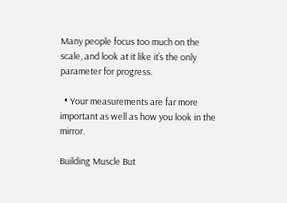Many people focus too much on the scale, and look at it like it’s the only parameter for progress.

  • Your measurements are far more important as well as how you look in the mirror.

Building Muscle But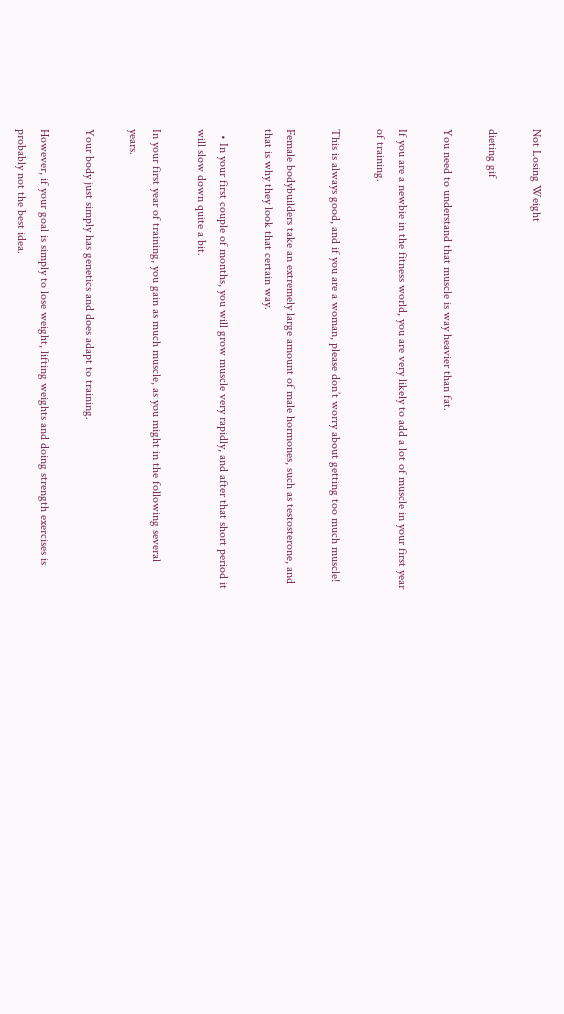Not Losing Weight

dieting gif

You need to understand that muscle is way heavier than fat.

If you are a newbie in the fitness world, you are very likely to add a lot of muscle in your first year of training.

This is always good, and if you are a woman, please don’t worry about getting too much muscle!

Female bodybuilders take an extremely large amount of male hormones, such as testosterone, and that is why they look that certain way.

  • In your first couple of months, you will grow muscle very rapidly, and after that short period it will slow down quite a bit.

In your first year of training, you gain as much muscle, as you might in the following several years.

Your body just simply has genetics and does adapt to training.

However, if your goal is simply to lose weight, lifting weights and doing strength exercises is probably not the best idea.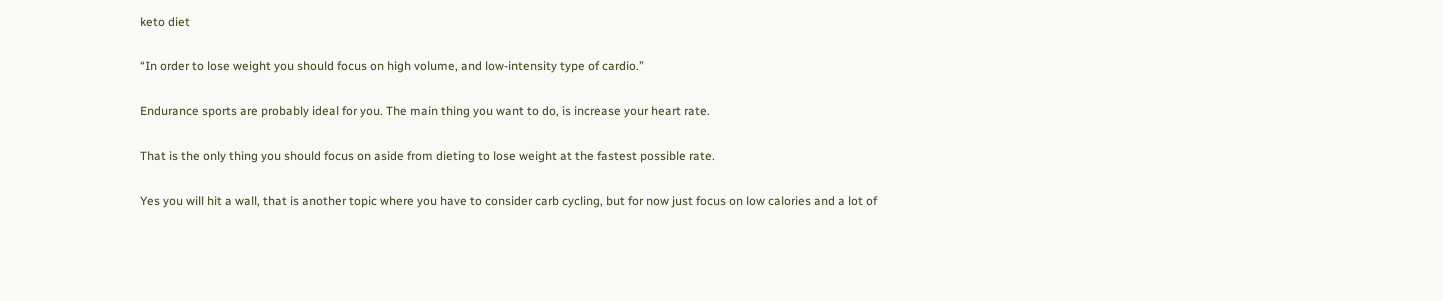keto diet

“In order to lose weight you should focus on high volume, and low-intensity type of cardio.”

Endurance sports are probably ideal for you. The main thing you want to do, is increase your heart rate.

That is the only thing you should focus on aside from dieting to lose weight at the fastest possible rate.

Yes you will hit a wall, that is another topic where you have to consider carb cycling, but for now just focus on low calories and a lot of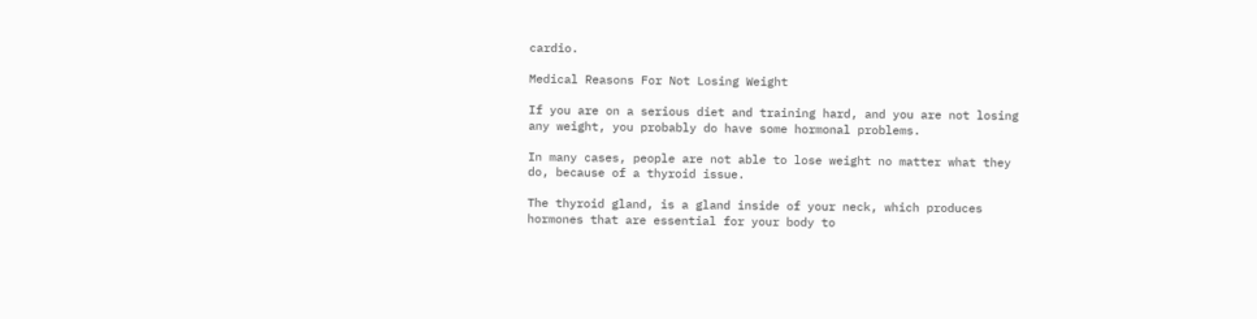cardio.

Medical Reasons For Not Losing Weight

If you are on a serious diet and training hard, and you are not losing any weight, you probably do have some hormonal problems.

In many cases, people are not able to lose weight no matter what they do, because of a thyroid issue.

The thyroid gland, is a gland inside of your neck, which produces hormones that are essential for your body to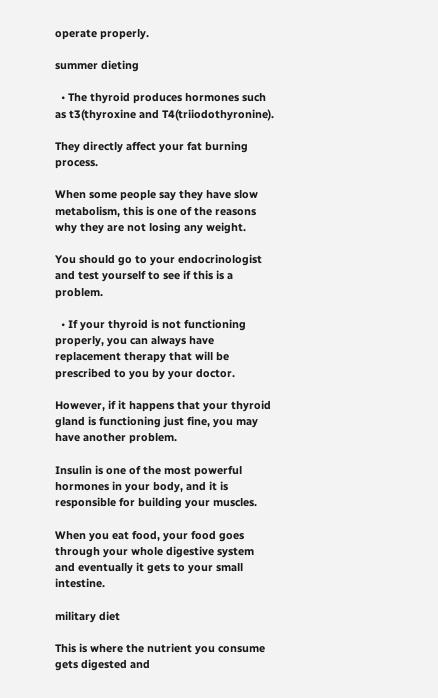operate properly.

summer dieting

  • The thyroid produces hormones such as t3(thyroxine and T4(triiodothyronine).

They directly affect your fat burning process.

When some people say they have slow metabolism, this is one of the reasons why they are not losing any weight.

You should go to your endocrinologist and test yourself to see if this is a problem.

  • If your thyroid is not functioning properly, you can always have replacement therapy that will be prescribed to you by your doctor.

However, if it happens that your thyroid gland is functioning just fine, you may have another problem.

Insulin is one of the most powerful hormones in your body, and it is responsible for building your muscles.

When you eat food, your food goes through your whole digestive system and eventually it gets to your small intestine.

military diet

This is where the nutrient you consume gets digested and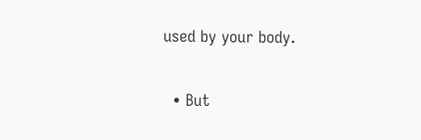used by your body.

  • But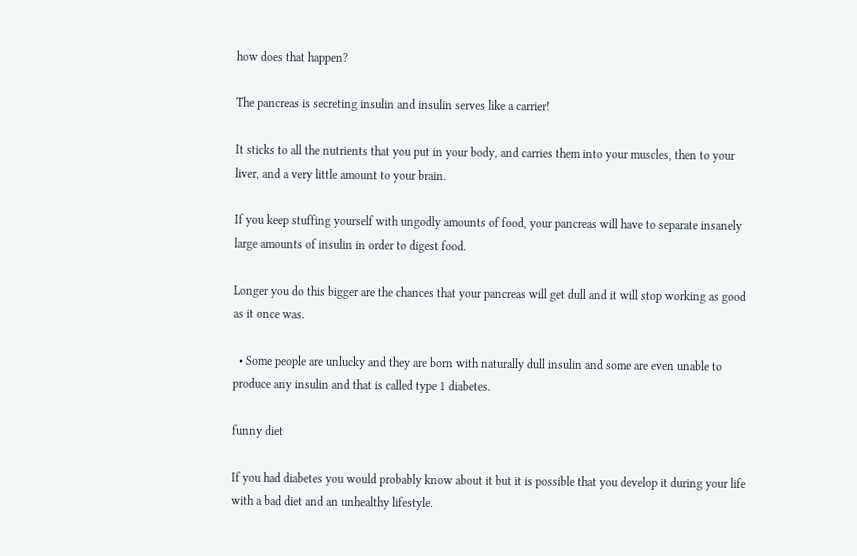how does that happen?

The pancreas is secreting insulin and insulin serves like a carrier!

It sticks to all the nutrients that you put in your body, and carries them into your muscles, then to your liver, and a very little amount to your brain.

If you keep stuffing yourself with ungodly amounts of food, your pancreas will have to separate insanely large amounts of insulin in order to digest food.

Longer you do this bigger are the chances that your pancreas will get dull and it will stop working as good as it once was.

  • Some people are unlucky and they are born with naturally dull insulin and some are even unable to produce any insulin and that is called type 1 diabetes.

funny diet

If you had diabetes you would probably know about it but it is possible that you develop it during your life with a bad diet and an unhealthy lifestyle.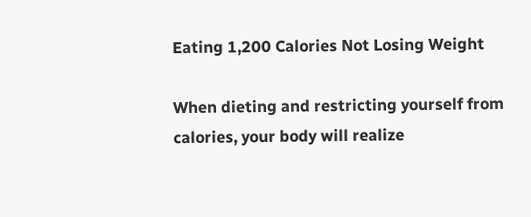Eating 1,200 Calories Not Losing Weight

When dieting and restricting yourself from calories, your body will realize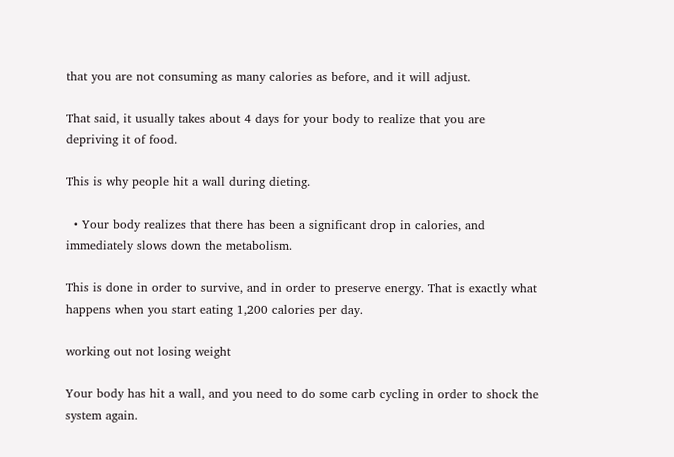that you are not consuming as many calories as before, and it will adjust.

That said, it usually takes about 4 days for your body to realize that you are depriving it of food.

This is why people hit a wall during dieting.

  • Your body realizes that there has been a significant drop in calories, and immediately slows down the metabolism.

This is done in order to survive, and in order to preserve energy. That is exactly what happens when you start eating 1,200 calories per day.

working out not losing weight

Your body has hit a wall, and you need to do some carb cycling in order to shock the system again.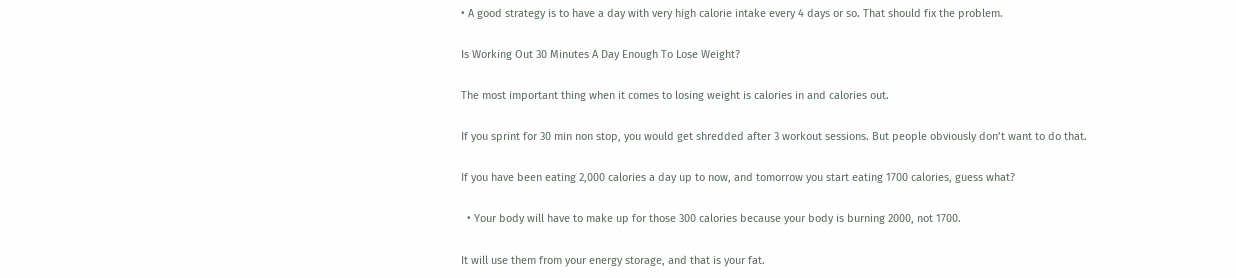• A good strategy is to have a day with very high calorie intake every 4 days or so. That should fix the problem.

Is Working Out 30 Minutes A Day Enough To Lose Weight?

The most important thing when it comes to losing weight is calories in and calories out.

If you sprint for 30 min non stop, you would get shredded after 3 workout sessions. But people obviously don’t want to do that.

If you have been eating 2,000 calories a day up to now, and tomorrow you start eating 1700 calories, guess what?

  • Your body will have to make up for those 300 calories because your body is burning 2000, not 1700.

It will use them from your energy storage, and that is your fat.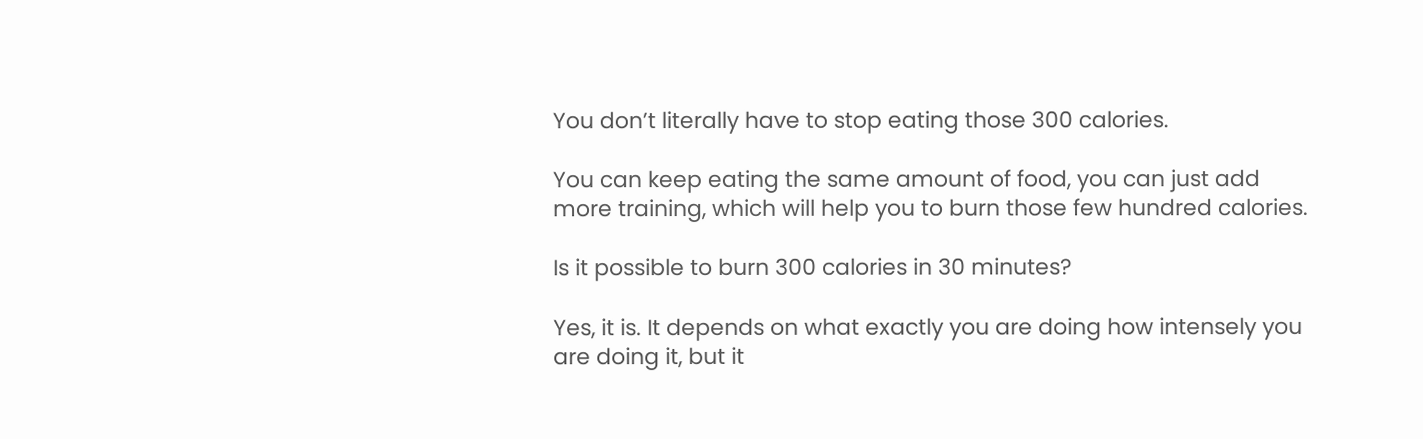You don’t literally have to stop eating those 300 calories.

You can keep eating the same amount of food, you can just add more training, which will help you to burn those few hundred calories.

Is it possible to burn 300 calories in 30 minutes?

Yes, it is. It depends on what exactly you are doing how intensely you are doing it, but it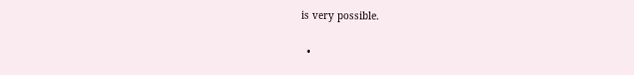is very possible.

  •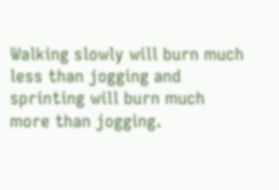Walking slowly will burn much less than jogging and sprinting will burn much more than jogging.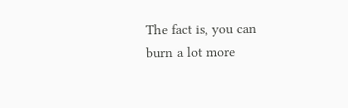The fact is, you can burn a lot more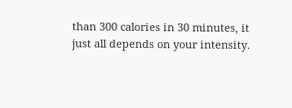than 300 calories in 30 minutes, it just all depends on your intensity.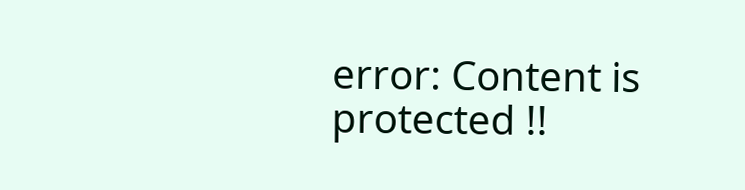error: Content is protected !!